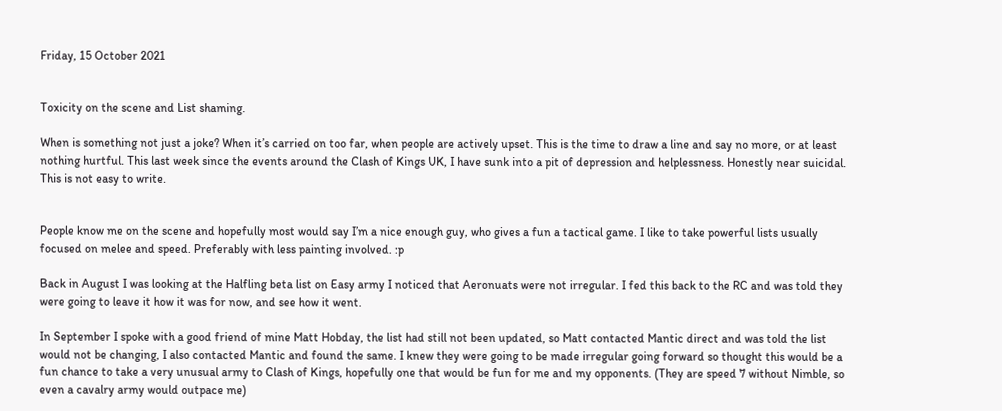Friday, 15 October 2021


Toxicity on the scene and List shaming.

When is something not just a joke? When it’s carried on too far, when people are actively upset. This is the time to draw a line and say no more, or at least nothing hurtful. This last week since the events around the Clash of Kings UK, I have sunk into a pit of depression and helplessness. Honestly near suicidal. This is not easy to write.


People know me on the scene and hopefully most would say I’m a nice enough guy, who gives a fun a tactical game. I like to take powerful lists usually focused on melee and speed. Preferably with less painting involved. :p

Back in August I was looking at the Halfling beta list on Easy army I noticed that Aeronuats were not irregular. I fed this back to the RC and was told they were going to leave it how it was for now, and see how it went.

In September I spoke with a good friend of mine Matt Hobday, the list had still not been updated, so Matt contacted Mantic direct and was told the list would not be changing, I also contacted Mantic and found the same. I knew they were going to be made irregular going forward so thought this would be a fun chance to take a very unusual army to Clash of Kings, hopefully one that would be fun for me and my opponents. (They are speed 7 without Nimble, so even a cavalry army would outpace me)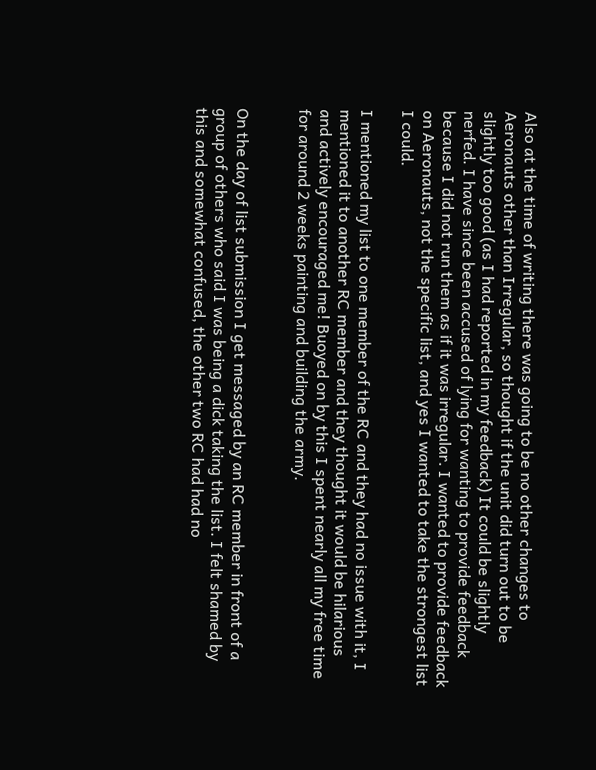Also at the time of writing there was going to be no other changes to Aeronauts other than Irregular, so thought if the unit did turn out to be slightly too good (as I had reported in my feedback) It could be slightly nerfed. I have since been accused of lying for wanting to provide feedback because I did not run them as if it was irregular. I wanted to provide feedback on Aeronauts, not the specific list, and yes I wanted to take the strongest list I could.

I mentioned my list to one member of the RC and they had no issue with it, I mentioned it to another RC member and they thought it would be hilarious and actively encouraged me! Buoyed on by this I spent nearly all my free time for around 2 weeks painting and building the army.


On the day of list submission I get messaged by an RC member in front of a group of others who said I was being a dick taking the list. I felt shamed by this and somewhat confused, the other two RC had had no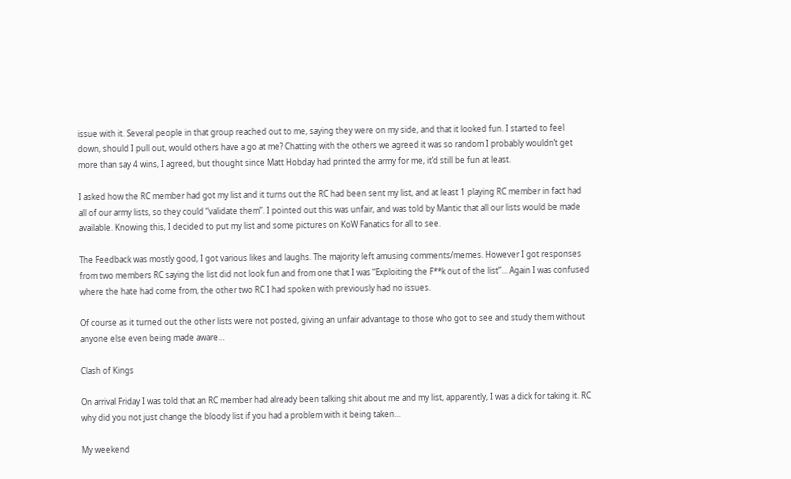issue with it. Several people in that group reached out to me, saying they were on my side, and that it looked fun. I started to feel down, should I pull out, would others have a go at me? Chatting with the others we agreed it was so random I probably wouldn’t get more than say 4 wins, I agreed, but thought since Matt Hobday had printed the army for me, it’d still be fun at least.

I asked how the RC member had got my list and it turns out the RC had been sent my list, and at least 1 playing RC member in fact had all of our army lists, so they could “validate them”. I pointed out this was unfair, and was told by Mantic that all our lists would be made available. Knowing this, I decided to put my list and some pictures on KoW Fanatics for all to see.

The Feedback was mostly good, I got various likes and laughs. The majority left amusing comments/memes. However I got responses from two members RC saying the list did not look fun and from one that I was “Exploiting the F**k out of the list”… Again I was confused where the hate had come from, the other two RC I had spoken with previously had no issues.

Of course as it turned out the other lists were not posted, giving an unfair advantage to those who got to see and study them without anyone else even being made aware…

Clash of Kings

On arrival Friday I was told that an RC member had already been talking shit about me and my list, apparently, I was a dick for taking it. RC why did you not just change the bloody list if you had a problem with it being taken…

My weekend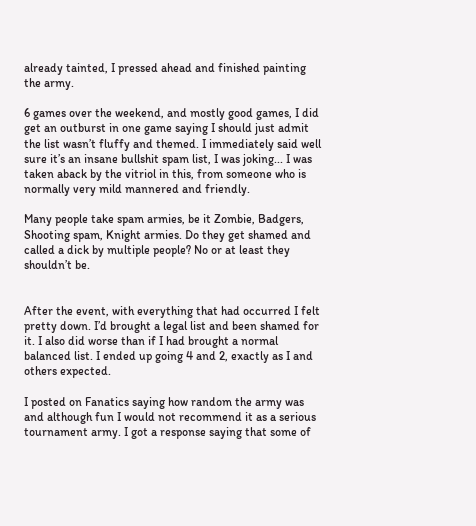already tainted, I pressed ahead and finished painting the army.

6 games over the weekend, and mostly good games, I did get an outburst in one game saying I should just admit the list wasn’t fluffy and themed. I immediately said well sure it’s an insane bullshit spam list, I was joking... I was taken aback by the vitriol in this, from someone who is normally very mild mannered and friendly.

Many people take spam armies, be it Zombie, Badgers, Shooting spam, Knight armies. Do they get shamed and called a dick by multiple people? No or at least they shouldn’t be.


After the event, with everything that had occurred I felt pretty down. I’d brought a legal list and been shamed for it. I also did worse than if I had brought a normal balanced list. I ended up going 4 and 2, exactly as I and others expected.

I posted on Fanatics saying how random the army was and although fun I would not recommend it as a serious tournament army. I got a response saying that some of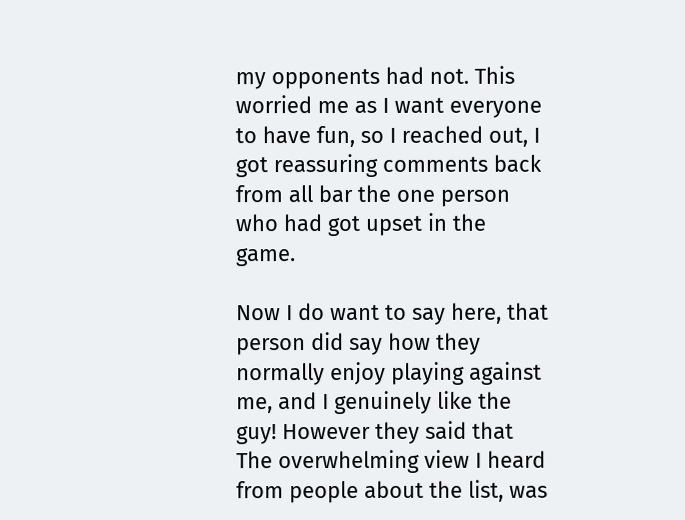my opponents had not. This worried me as I want everyone to have fun, so I reached out, I got reassuring comments back from all bar the one person who had got upset in the game.

Now I do want to say here, that person did say how they normally enjoy playing against me, and I genuinely like the guy! However they said that The overwhelming view I heard from people about the list, was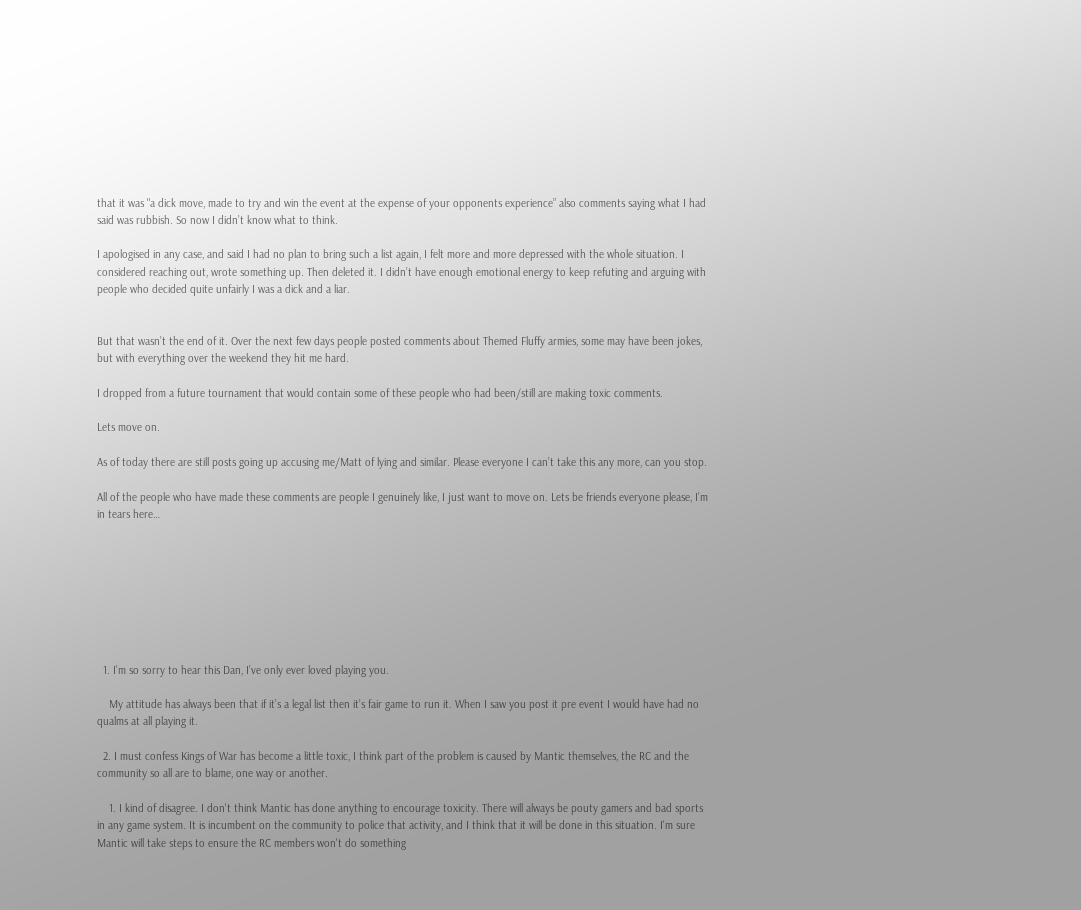that it was "a dick move, made to try and win the event at the expense of your opponents experience” also comments saying what I had said was rubbish. So now I didn’t know what to think.

I apologised in any case, and said I had no plan to bring such a list again, I felt more and more depressed with the whole situation. I considered reaching out, wrote something up. Then deleted it. I didn’t have enough emotional energy to keep refuting and arguing with people who decided quite unfairly I was a dick and a liar.


But that wasn’t the end of it. Over the next few days people posted comments about Themed Fluffy armies, some may have been jokes, but with everything over the weekend they hit me hard.

I dropped from a future tournament that would contain some of these people who had been/still are making toxic comments.

Lets move on.

As of today there are still posts going up accusing me/Matt of lying and similar. Please everyone I can’t take this any more, can you stop.

All of the people who have made these comments are people I genuinely like, I just want to move on. Lets be friends everyone please, I’m in tears here…








  1. I’m so sorry to hear this Dan, I’ve only ever loved playing you.

    My attitude has always been that if it’s a legal list then it’s fair game to run it. When I saw you post it pre event I would have had no qualms at all playing it.

  2. I must confess Kings of War has become a little toxic, I think part of the problem is caused by Mantic themselves, the RC and the community so all are to blame, one way or another.

    1. I kind of disagree. I don't think Mantic has done anything to encourage toxicity. There will always be pouty gamers and bad sports in any game system. It is incumbent on the community to police that activity, and I think that it will be done in this situation. I'm sure Mantic will take steps to ensure the RC members won't do something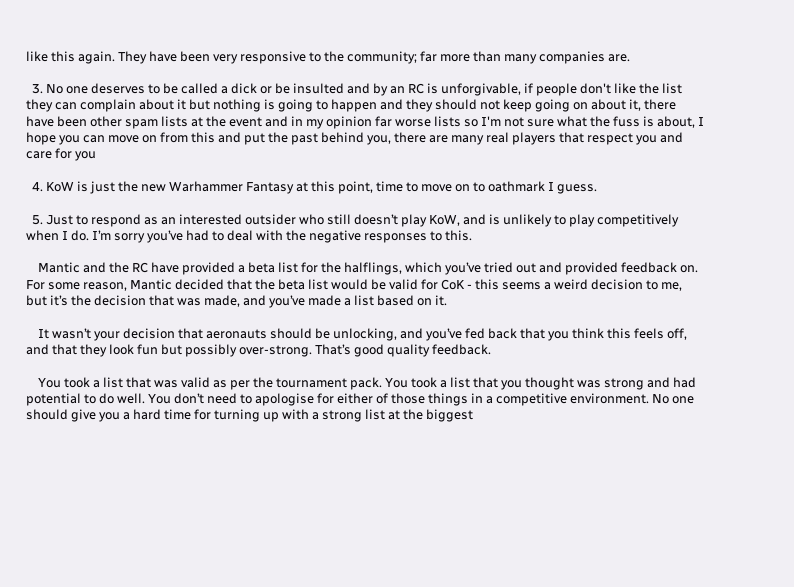like this again. They have been very responsive to the community; far more than many companies are.

  3. No one deserves to be called a dick or be insulted and by an RC is unforgivable, if people don't like the list they can complain about it but nothing is going to happen and they should not keep going on about it, there have been other spam lists at the event and in my opinion far worse lists so I'm not sure what the fuss is about, I hope you can move on from this and put the past behind you, there are many real players that respect you and care for you

  4. KoW is just the new Warhammer Fantasy at this point, time to move on to oathmark I guess.

  5. Just to respond as an interested outsider who still doesn’t play KoW, and is unlikely to play competitively when I do. I’m sorry you’ve had to deal with the negative responses to this.

    Mantic and the RC have provided a beta list for the halflings, which you’ve tried out and provided feedback on. For some reason, Mantic decided that the beta list would be valid for CoK - this seems a weird decision to me, but it’s the decision that was made, and you’ve made a list based on it.

    It wasn’t your decision that aeronauts should be unlocking, and you’ve fed back that you think this feels off, and that they look fun but possibly over-strong. That’s good quality feedback.

    You took a list that was valid as per the tournament pack. You took a list that you thought was strong and had potential to do well. You don’t need to apologise for either of those things in a competitive environment. No one should give you a hard time for turning up with a strong list at the biggest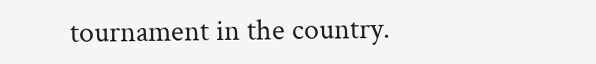tournament in the country.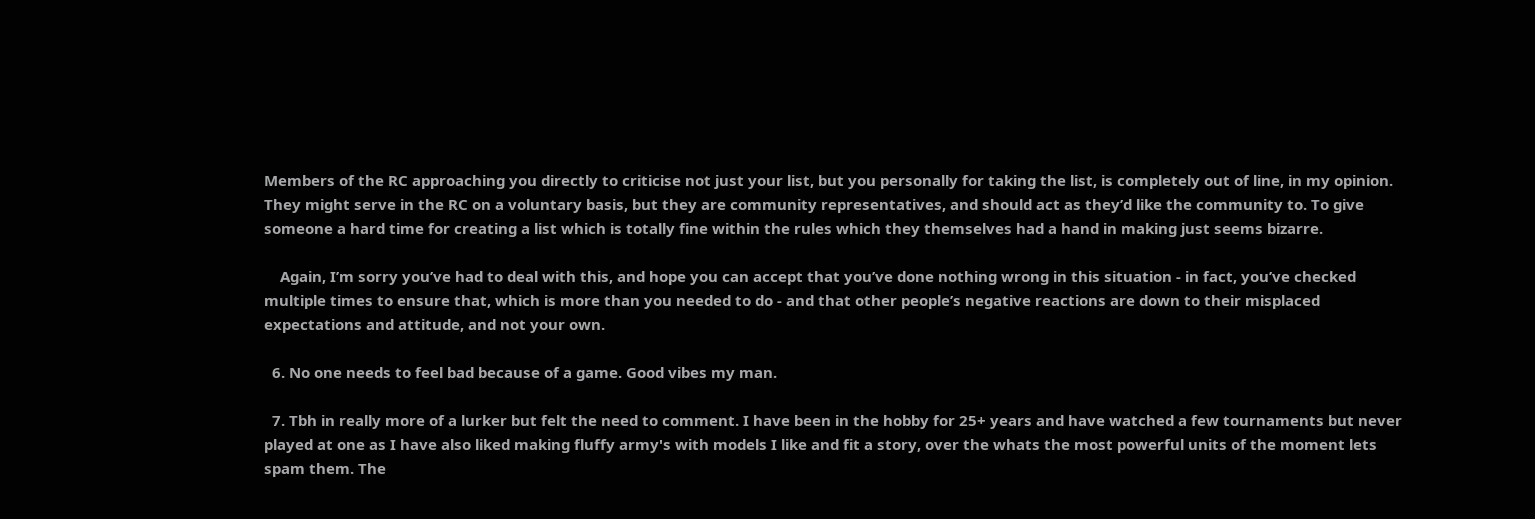Members of the RC approaching you directly to criticise not just your list, but you personally for taking the list, is completely out of line, in my opinion. They might serve in the RC on a voluntary basis, but they are community representatives, and should act as they’d like the community to. To give someone a hard time for creating a list which is totally fine within the rules which they themselves had a hand in making just seems bizarre.

    Again, I’m sorry you’ve had to deal with this, and hope you can accept that you’ve done nothing wrong in this situation - in fact, you’ve checked multiple times to ensure that, which is more than you needed to do - and that other people’s negative reactions are down to their misplaced expectations and attitude, and not your own.

  6. No one needs to feel bad because of a game. Good vibes my man.

  7. Tbh in really more of a lurker but felt the need to comment. I have been in the hobby for 25+ years and have watched a few tournaments but never played at one as I have also liked making fluffy army's with models I like and fit a story, over the whats the most powerful units of the moment lets spam them. The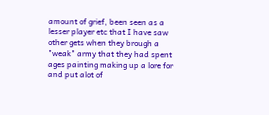amount of grief, been seen as a lesser player etc that I have saw other gets when they brough a "weak" army that they had spent ages painting making up a lore for and put alot of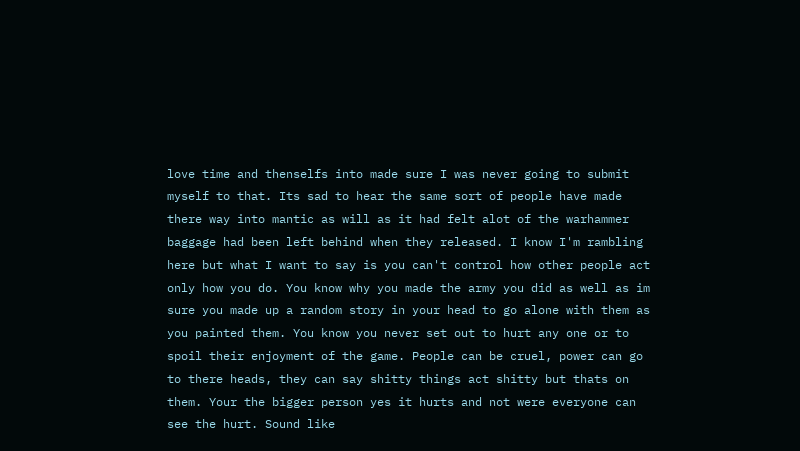love time and thenselfs into made sure I was never going to submit myself to that. Its sad to hear the same sort of people have made there way into mantic as will as it had felt alot of the warhammer baggage had been left behind when they released. I know I'm rambling here but what I want to say is you can't control how other people act only how you do. You know why you made the army you did as well as im sure you made up a random story in your head to go alone with them as you painted them. You know you never set out to hurt any one or to spoil their enjoyment of the game. People can be cruel, power can go to there heads, they can say shitty things act shitty but thats on them. Your the bigger person yes it hurts and not were everyone can see the hurt. Sound like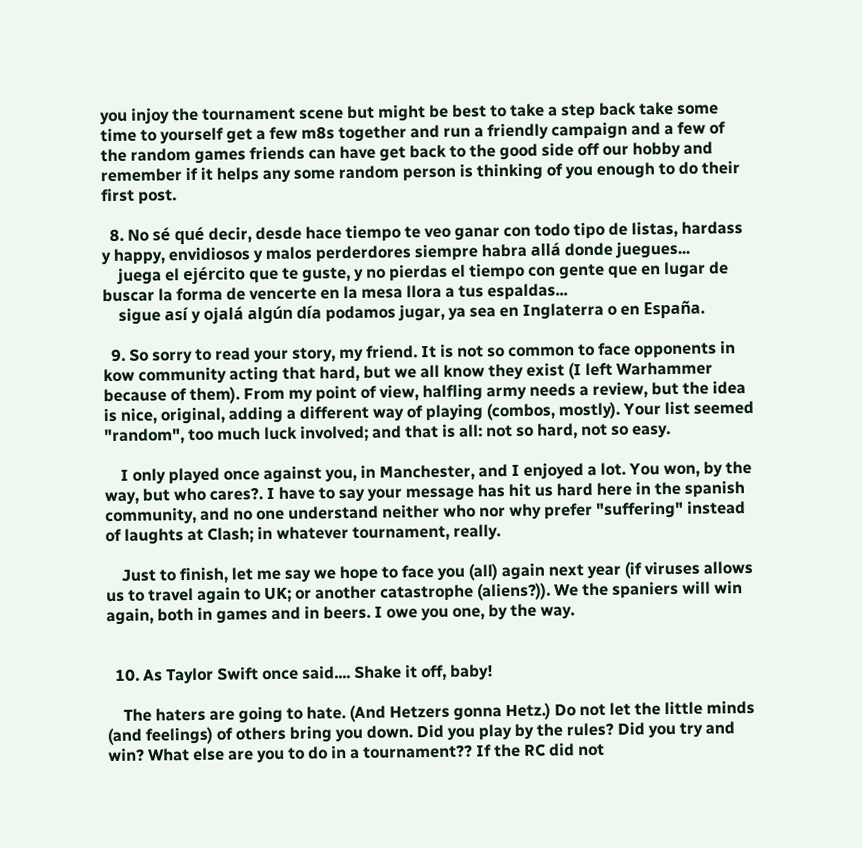you injoy the tournament scene but might be best to take a step back take some time to yourself get a few m8s together and run a friendly campaign and a few of the random games friends can have get back to the good side off our hobby and remember if it helps any some random person is thinking of you enough to do their first post.

  8. No sé qué decir, desde hace tiempo te veo ganar con todo tipo de listas, hardass y happy, envidiosos y malos perderdores siempre habra allá donde juegues...
    juega el ejército que te guste, y no pierdas el tiempo con gente que en lugar de buscar la forma de vencerte en la mesa llora a tus espaldas...
    sigue así y ojalá algún día podamos jugar, ya sea en Inglaterra o en España.

  9. So sorry to read your story, my friend. It is not so common to face opponents in kow community acting that hard, but we all know they exist (I left Warhammer because of them). From my point of view, halfling army needs a review, but the idea is nice, original, adding a different way of playing (combos, mostly). Your list seemed "random", too much luck involved; and that is all: not so hard, not so easy.

    I only played once against you, in Manchester, and I enjoyed a lot. You won, by the way, but who cares?. I have to say your message has hit us hard here in the spanish community, and no one understand neither who nor why prefer "suffering" instead of laughts at Clash; in whatever tournament, really.

    Just to finish, let me say we hope to face you (all) again next year (if viruses allows us to travel again to UK; or another catastrophe (aliens?)). We the spaniers will win again, both in games and in beers. I owe you one, by the way.


  10. As Taylor Swift once said.... Shake it off, baby!

    The haters are going to hate. (And Hetzers gonna Hetz.) Do not let the little minds (and feelings) of others bring you down. Did you play by the rules? Did you try and win? What else are you to do in a tournament?? If the RC did not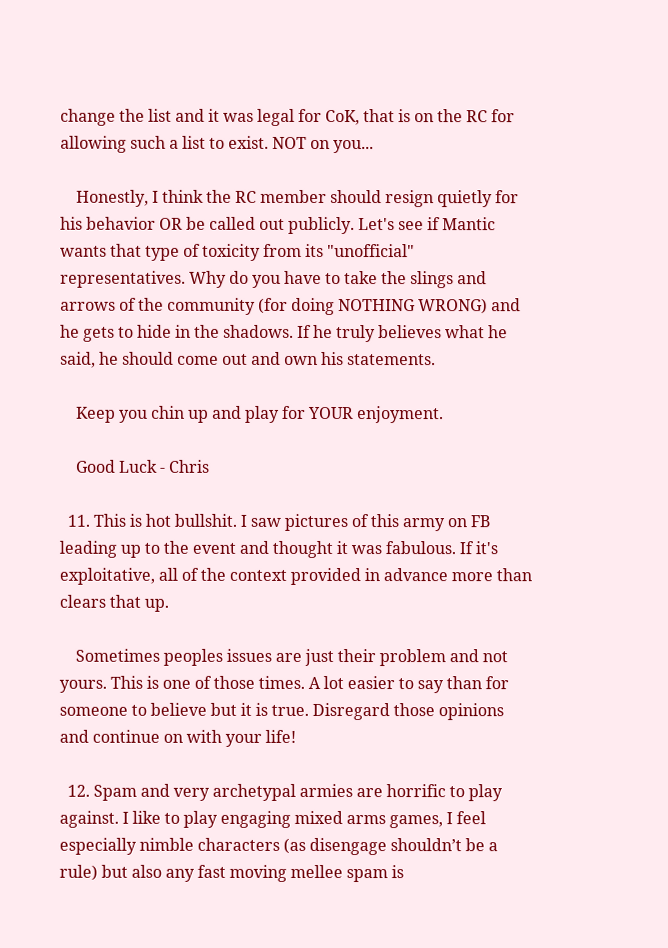change the list and it was legal for CoK, that is on the RC for allowing such a list to exist. NOT on you...

    Honestly, I think the RC member should resign quietly for his behavior OR be called out publicly. Let's see if Mantic wants that type of toxicity from its "unofficial" representatives. Why do you have to take the slings and arrows of the community (for doing NOTHING WRONG) and he gets to hide in the shadows. If he truly believes what he said, he should come out and own his statements.

    Keep you chin up and play for YOUR enjoyment.

    Good Luck - Chris

  11. This is hot bullshit. I saw pictures of this army on FB leading up to the event and thought it was fabulous. If it's exploitative, all of the context provided in advance more than clears that up.

    Sometimes peoples issues are just their problem and not yours. This is one of those times. A lot easier to say than for someone to believe but it is true. Disregard those opinions and continue on with your life!

  12. Spam and very archetypal armies are horrific to play against. I like to play engaging mixed arms games, I feel especially nimble characters (as disengage shouldn’t be a rule) but also any fast moving mellee spam is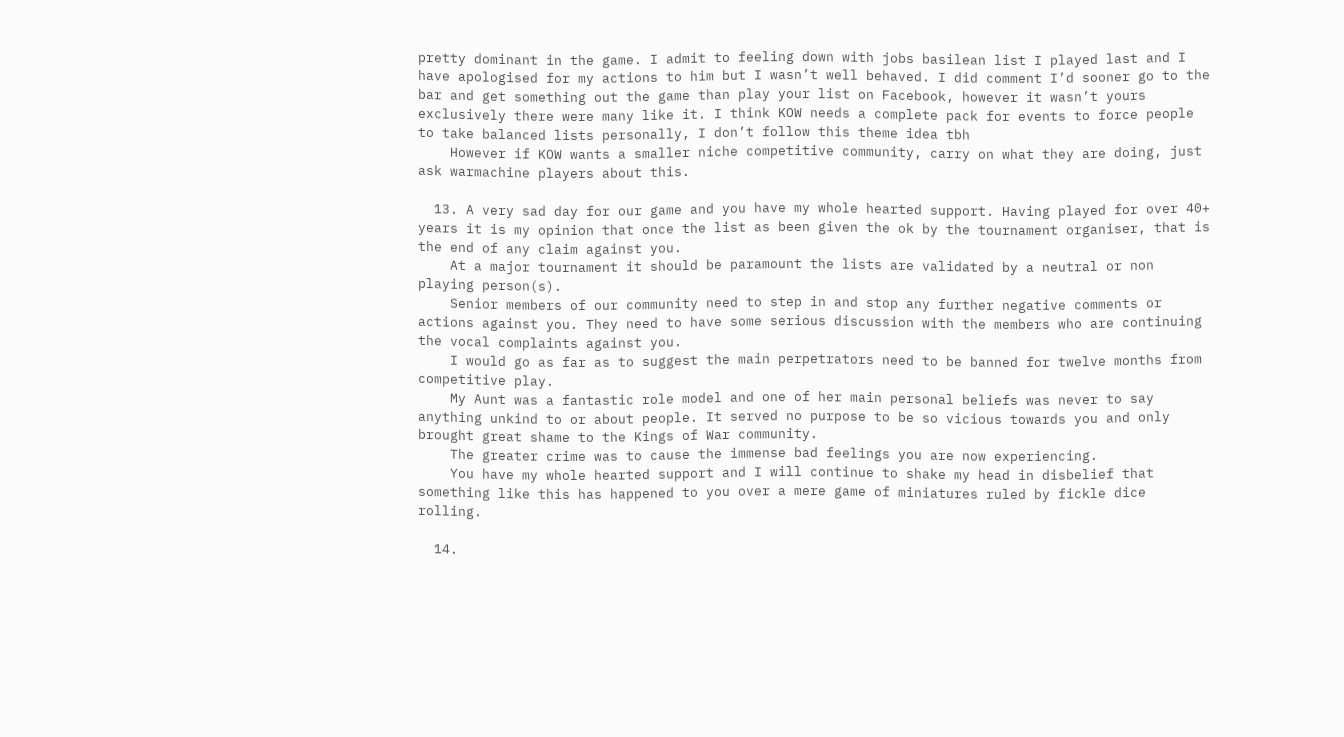pretty dominant in the game. I admit to feeling down with jobs basilean list I played last and I have apologised for my actions to him but I wasn’t well behaved. I did comment I’d sooner go to the bar and get something out the game than play your list on Facebook, however it wasn’t yours exclusively there were many like it. I think KOW needs a complete pack for events to force people to take balanced lists personally, I don’t follow this theme idea tbh
    However if KOW wants a smaller niche competitive community, carry on what they are doing, just ask warmachine players about this.

  13. A very sad day for our game and you have my whole hearted support. Having played for over 40+ years it is my opinion that once the list as been given the ok by the tournament organiser, that is the end of any claim against you.
    At a major tournament it should be paramount the lists are validated by a neutral or non playing person(s).
    Senior members of our community need to step in and stop any further negative comments or actions against you. They need to have some serious discussion with the members who are continuing the vocal complaints against you.
    I would go as far as to suggest the main perpetrators need to be banned for twelve months from competitive play.
    My Aunt was a fantastic role model and one of her main personal beliefs was never to say anything unkind to or about people. It served no purpose to be so vicious towards you and only brought great shame to the Kings of War community.
    The greater crime was to cause the immense bad feelings you are now experiencing.
    You have my whole hearted support and I will continue to shake my head in disbelief that something like this has happened to you over a mere game of miniatures ruled by fickle dice rolling.

  14.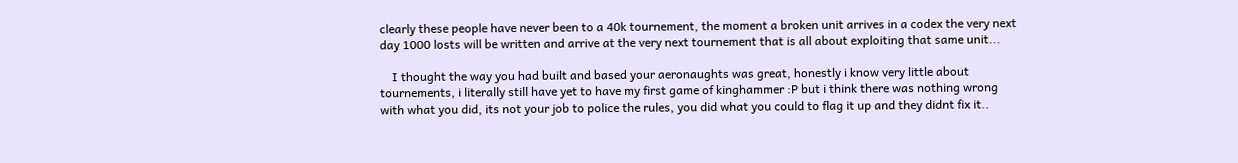clearly these people have never been to a 40k tournement, the moment a broken unit arrives in a codex the very next day 1000 losts will be written and arrive at the very next tournement that is all about exploiting that same unit...

    I thought the way you had built and based your aeronaughts was great, honestly i know very little about tournements, i literally still have yet to have my first game of kinghammer :P but i think there was nothing wrong with what you did, its not your job to police the rules, you did what you could to flag it up and they didnt fix it..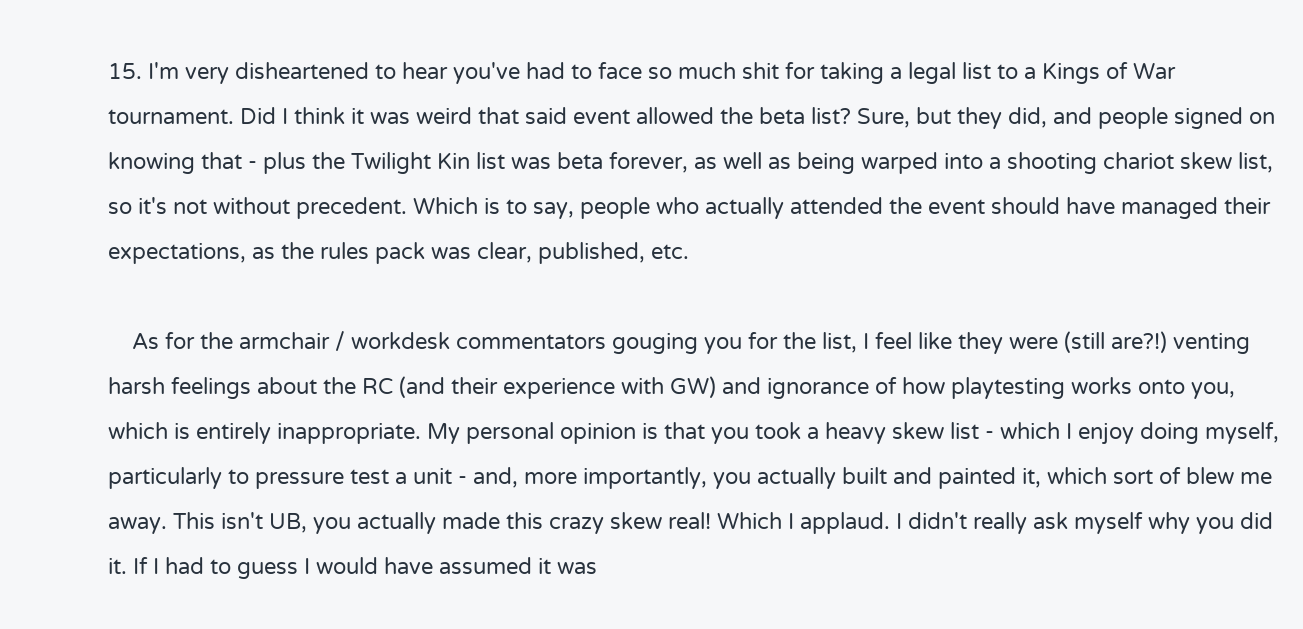15. I'm very disheartened to hear you've had to face so much shit for taking a legal list to a Kings of War tournament. Did I think it was weird that said event allowed the beta list? Sure, but they did, and people signed on knowing that - plus the Twilight Kin list was beta forever, as well as being warped into a shooting chariot skew list, so it's not without precedent. Which is to say, people who actually attended the event should have managed their expectations, as the rules pack was clear, published, etc.

    As for the armchair / workdesk commentators gouging you for the list, I feel like they were (still are?!) venting harsh feelings about the RC (and their experience with GW) and ignorance of how playtesting works onto you, which is entirely inappropriate. My personal opinion is that you took a heavy skew list - which I enjoy doing myself, particularly to pressure test a unit - and, more importantly, you actually built and painted it, which sort of blew me away. This isn't UB, you actually made this crazy skew real! Which I applaud. I didn't really ask myself why you did it. If I had to guess I would have assumed it was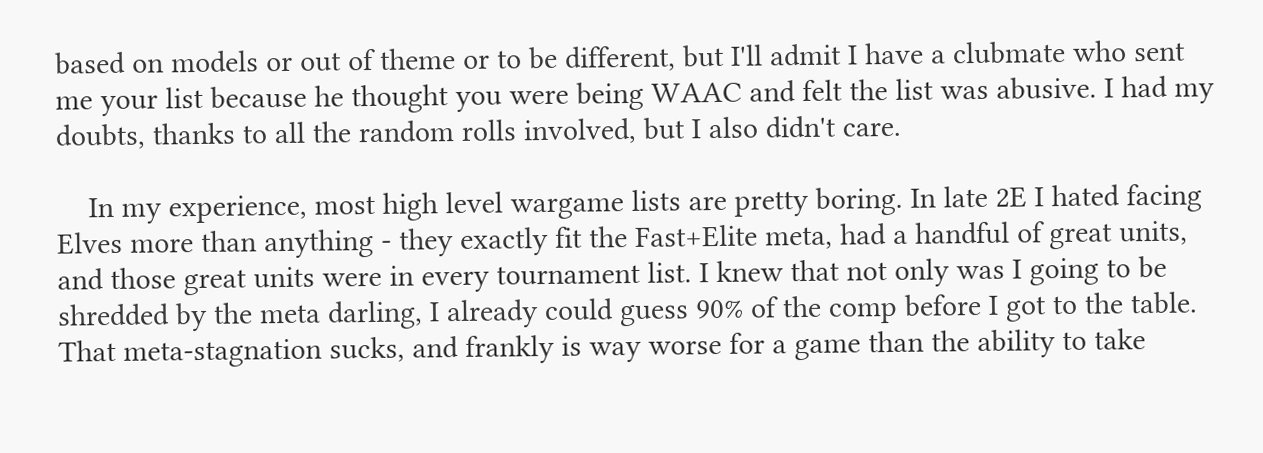based on models or out of theme or to be different, but I'll admit I have a clubmate who sent me your list because he thought you were being WAAC and felt the list was abusive. I had my doubts, thanks to all the random rolls involved, but I also didn't care.

    In my experience, most high level wargame lists are pretty boring. In late 2E I hated facing Elves more than anything - they exactly fit the Fast+Elite meta, had a handful of great units, and those great units were in every tournament list. I knew that not only was I going to be shredded by the meta darling, I already could guess 90% of the comp before I got to the table. That meta-stagnation sucks, and frankly is way worse for a game than the ability to take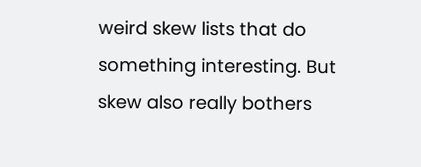weird skew lists that do something interesting. But skew also really bothers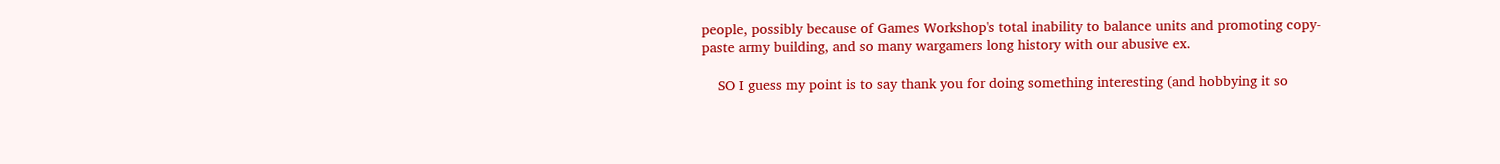people, possibly because of Games Workshop's total inability to balance units and promoting copy-paste army building, and so many wargamers long history with our abusive ex.

    SO I guess my point is to say thank you for doing something interesting (and hobbying it so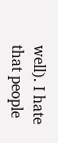well). I hate that people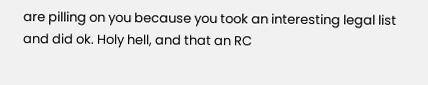are pilling on you because you took an interesting legal list and did ok. Holy hell, and that an RC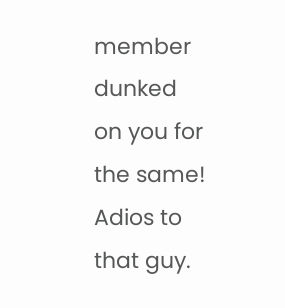member dunked on you for the same! Adios to that guy.